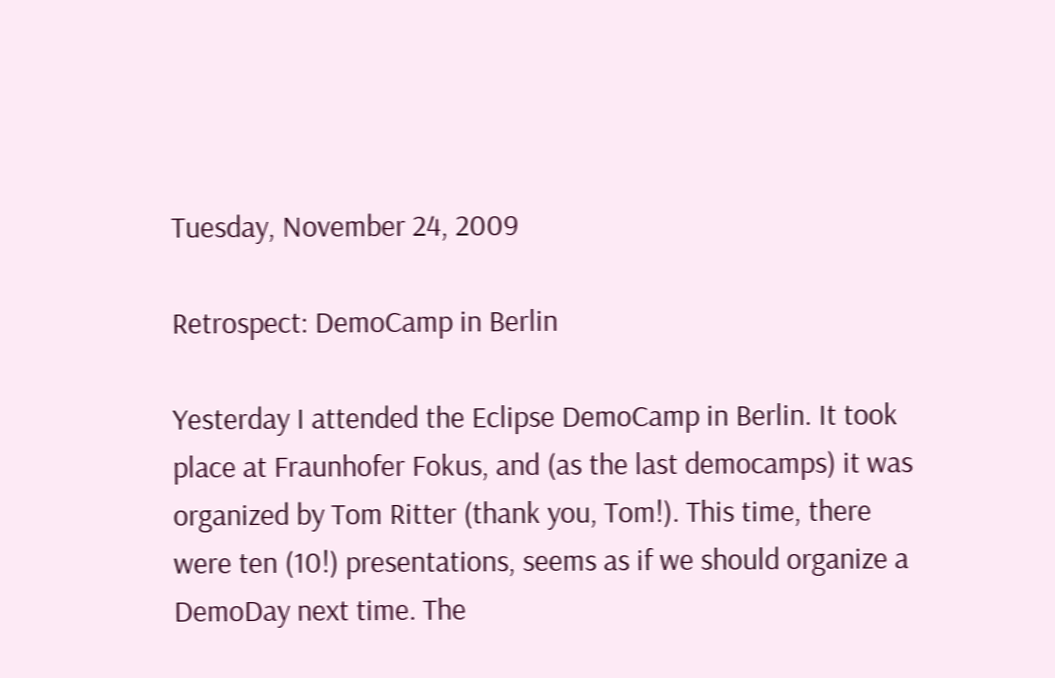Tuesday, November 24, 2009

Retrospect: DemoCamp in Berlin

Yesterday I attended the Eclipse DemoCamp in Berlin. It took place at Fraunhofer Fokus, and (as the last democamps) it was organized by Tom Ritter (thank you, Tom!). This time, there were ten (10!) presentations, seems as if we should organize a DemoDay next time. The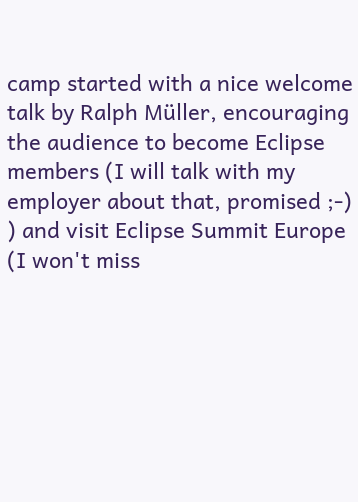camp started with a nice welcome talk by Ralph Müller, encouraging the audience to become Eclipse members (I will talk with my employer about that, promised ;-) ) and visit Eclipse Summit Europe (I won't miss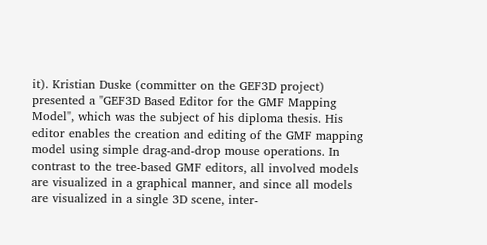it). Kristian Duske (committer on the GEF3D project) presented a "GEF3D Based Editor for the GMF Mapping Model", which was the subject of his diploma thesis. His editor enables the creation and editing of the GMF mapping model using simple drag-and-drop mouse operations. In contrast to the tree-based GMF editors, all involved models are visualized in a graphical manner, and since all models are visualized in a single 3D scene, inter-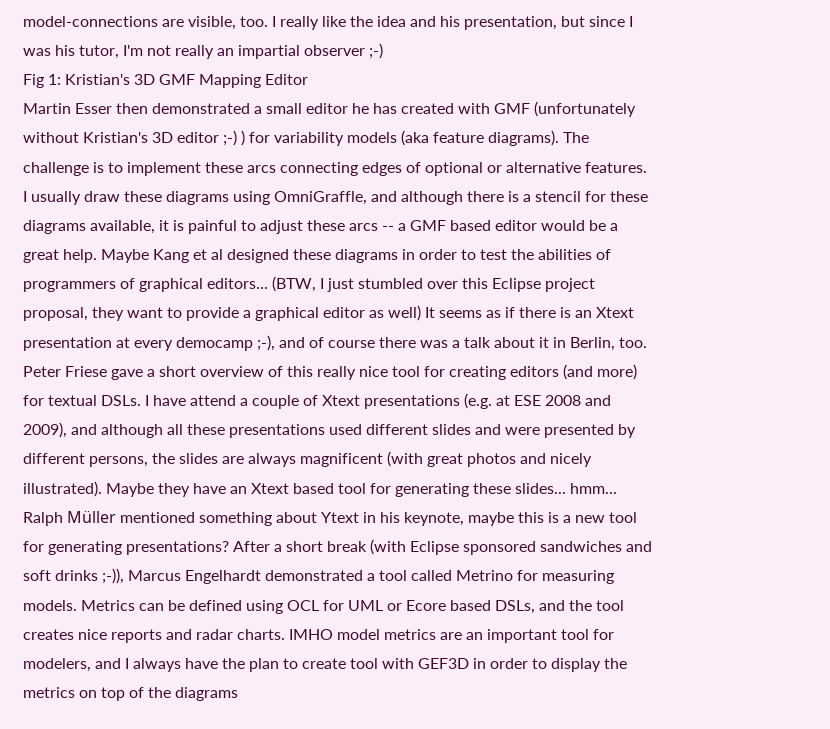model-connections are visible, too. I really like the idea and his presentation, but since I was his tutor, I'm not really an impartial observer ;-)
Fig 1: Kristian's 3D GMF Mapping Editor
Martin Esser then demonstrated a small editor he has created with GMF (unfortunately without Kristian's 3D editor ;-) ) for variability models (aka feature diagrams). The challenge is to implement these arcs connecting edges of optional or alternative features. I usually draw these diagrams using OmniGraffle, and although there is a stencil for these diagrams available, it is painful to adjust these arcs -- a GMF based editor would be a great help. Maybe Kang et al designed these diagrams in order to test the abilities of programmers of graphical editors... (BTW, I just stumbled over this Eclipse project proposal, they want to provide a graphical editor as well) It seems as if there is an Xtext presentation at every democamp ;-), and of course there was a talk about it in Berlin, too. Peter Friese gave a short overview of this really nice tool for creating editors (and more) for textual DSLs. I have attend a couple of Xtext presentations (e.g. at ESE 2008 and 2009), and although all these presentations used different slides and were presented by different persons, the slides are always magnificent (with great photos and nicely illustrated). Maybe they have an Xtext based tool for generating these slides... hmm... Ralph Müller mentioned something about Ytext in his keynote, maybe this is a new tool for generating presentations? After a short break (with Eclipse sponsored sandwiches and soft drinks ;-)), Marcus Engelhardt demonstrated a tool called Metrino for measuring models. Metrics can be defined using OCL for UML or Ecore based DSLs, and the tool creates nice reports and radar charts. IMHO model metrics are an important tool for modelers, and I always have the plan to create tool with GEF3D in order to display the metrics on top of the diagrams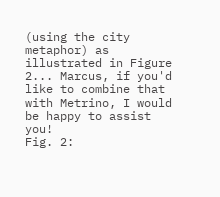(using the city metaphor) as illustrated in Figure 2... Marcus, if you'd like to combine that with Metrino, I would be happy to assist you!
Fig. 2: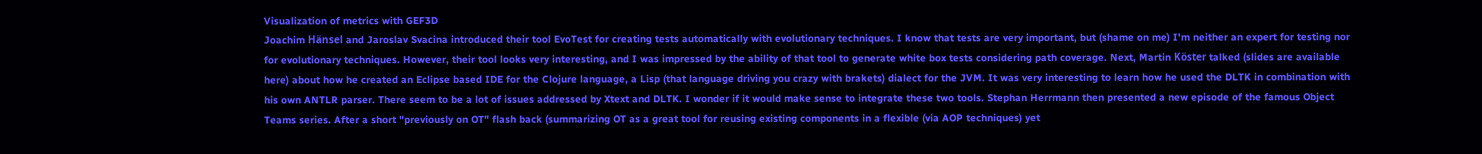Visualization of metrics with GEF3D
Joachim Hänsel and Jaroslav Svacina introduced their tool EvoTest for creating tests automatically with evolutionary techniques. I know that tests are very important, but (shame on me) I'm neither an expert for testing nor for evolutionary techniques. However, their tool looks very interesting, and I was impressed by the ability of that tool to generate white box tests considering path coverage. Next, Martin Köster talked (slides are available here) about how he created an Eclipse based IDE for the Clojure language, a Lisp (that language driving you crazy with brakets) dialect for the JVM. It was very interesting to learn how he used the DLTK in combination with his own ANTLR parser. There seem to be a lot of issues addressed by Xtext and DLTK. I wonder if it would make sense to integrate these two tools. Stephan Herrmann then presented a new episode of the famous Object Teams series. After a short "previously on OT" flash back (summarizing OT as a great tool for reusing existing components in a flexible (via AOP techniques) yet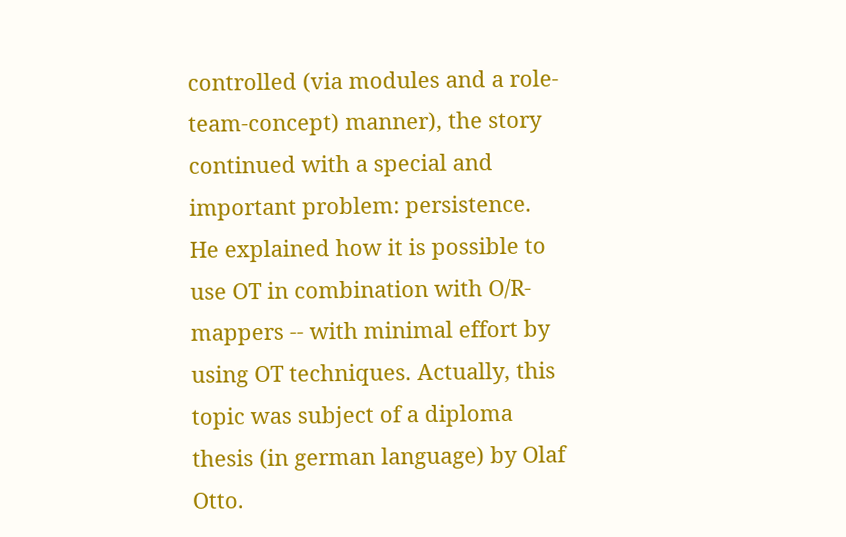controlled (via modules and a role-team-concept) manner), the story continued with a special and important problem: persistence. He explained how it is possible to use OT in combination with O/R-mappers -- with minimal effort by using OT techniques. Actually, this topic was subject of a diploma thesis (in german language) by Olaf Otto.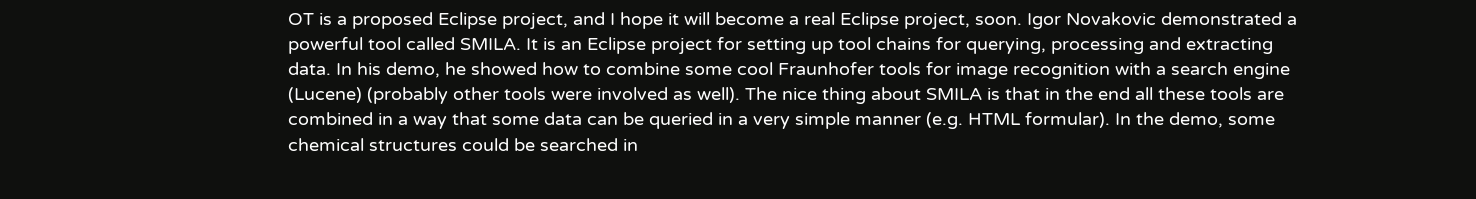OT is a proposed Eclipse project, and I hope it will become a real Eclipse project, soon. Igor Novakovic demonstrated a powerful tool called SMILA. It is an Eclipse project for setting up tool chains for querying, processing and extracting data. In his demo, he showed how to combine some cool Fraunhofer tools for image recognition with a search engine (Lucene) (probably other tools were involved as well). The nice thing about SMILA is that in the end all these tools are combined in a way that some data can be queried in a very simple manner (e.g. HTML formular). In the demo, some chemical structures could be searched in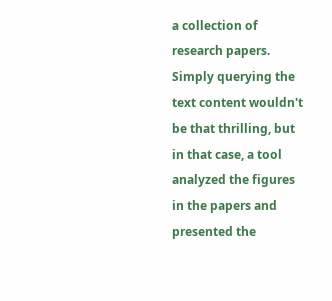a collection of research papers. Simply querying the text content wouldn't be that thrilling, but in that case, a tool analyzed the figures in the papers and presented the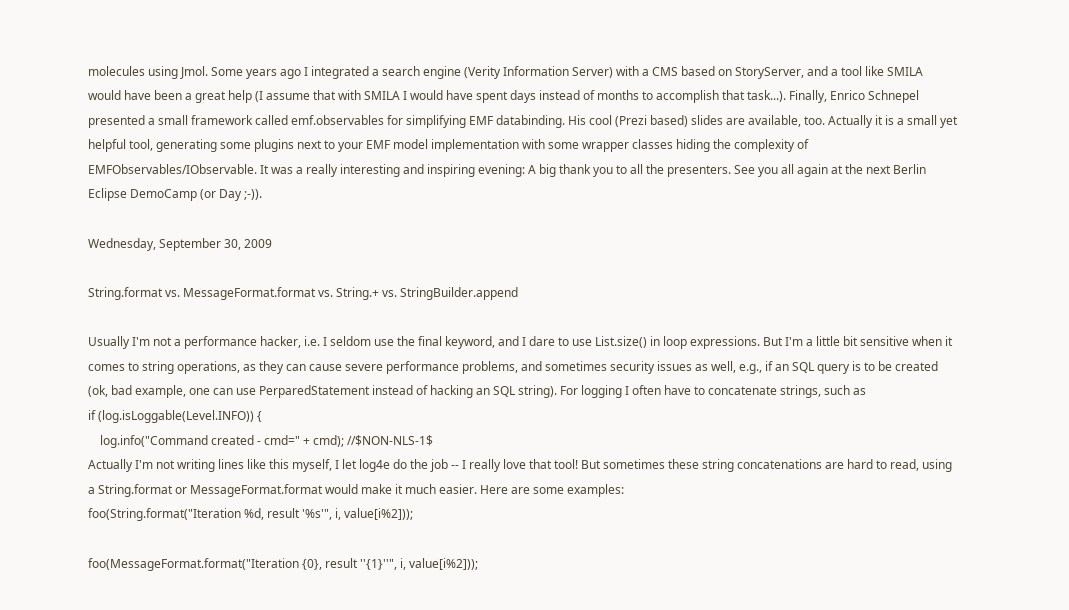molecules using Jmol. Some years ago I integrated a search engine (Verity Information Server) with a CMS based on StoryServer, and a tool like SMILA would have been a great help (I assume that with SMILA I would have spent days instead of months to accomplish that task...). Finally, Enrico Schnepel presented a small framework called emf.observables for simplifying EMF databinding. His cool (Prezi based) slides are available, too. Actually it is a small yet helpful tool, generating some plugins next to your EMF model implementation with some wrapper classes hiding the complexity of EMFObservables/IObservable. It was a really interesting and inspiring evening: A big thank you to all the presenters. See you all again at the next Berlin Eclipse DemoCamp (or Day ;-)).

Wednesday, September 30, 2009

String.format vs. MessageFormat.format vs. String.+ vs. StringBuilder.append

Usually I'm not a performance hacker, i.e. I seldom use the final keyword, and I dare to use List.size() in loop expressions. But I'm a little bit sensitive when it comes to string operations, as they can cause severe performance problems, and sometimes security issues as well, e.g., if an SQL query is to be created (ok, bad example, one can use PerparedStatement instead of hacking an SQL string). For logging I often have to concatenate strings, such as
if (log.isLoggable(Level.INFO)) {
    log.info("Command created - cmd=" + cmd); //$NON-NLS-1$
Actually I'm not writing lines like this myself, I let log4e do the job -- I really love that tool! But sometimes these string concatenations are hard to read, using a String.format or MessageFormat.format would make it much easier. Here are some examples:
foo(String.format("Iteration %d, result '%s'", i, value[i%2]));

foo(MessageFormat.format("Iteration {0}, result ''{1}''", i, value[i%2]));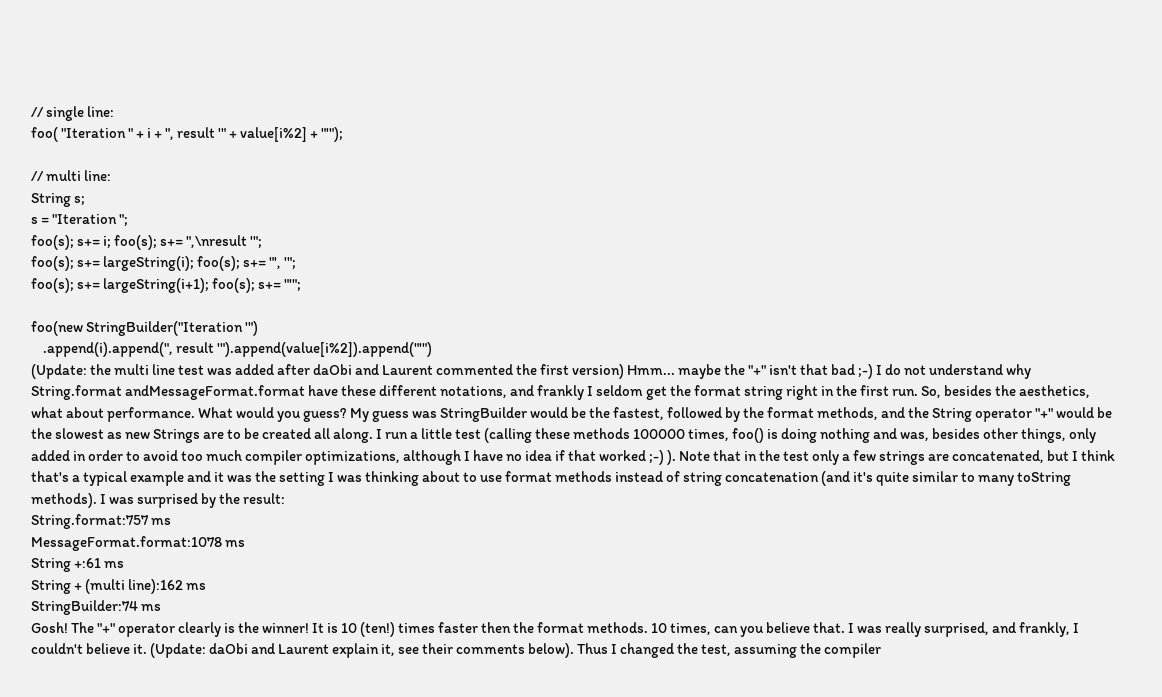// single line:
foo( "Iteration " + i + ", result '" + value[i%2] + "'");

// multi line:
String s;
s = "Iteration ";
foo(s); s+= i; foo(s); s+= ",\nresult '";
foo(s); s+= largeString(i); foo(s); s+= "', '";
foo(s); s+= largeString(i+1); foo(s); s+= "'";

foo(new StringBuilder("Iteration '")
    .append(i).append(", result '").append(value[i%2]).append("'")
(Update: the multi line test was added after daObi and Laurent commented the first version) Hmm... maybe the "+" isn't that bad ;-) I do not understand why String.format andMessageFormat.format have these different notations, and frankly I seldom get the format string right in the first run. So, besides the aesthetics, what about performance. What would you guess? My guess was StringBuilder would be the fastest, followed by the format methods, and the String operator "+" would be the slowest as new Strings are to be created all along. I run a little test (calling these methods 100000 times, foo() is doing nothing and was, besides other things, only added in order to avoid too much compiler optimizations, although I have no idea if that worked ;-) ). Note that in the test only a few strings are concatenated, but I think that's a typical example and it was the setting I was thinking about to use format methods instead of string concatenation (and it's quite similar to many toString methods). I was surprised by the result:
String.format:757 ms
MessageFormat.format:1078 ms
String +:61 ms
String + (multi line):162 ms
StringBuilder:74 ms
Gosh! The "+" operator clearly is the winner! It is 10 (ten!) times faster then the format methods. 10 times, can you believe that. I was really surprised, and frankly, I couldn't believe it. (Update: daObi and Laurent explain it, see their comments below). Thus I changed the test, assuming the compiler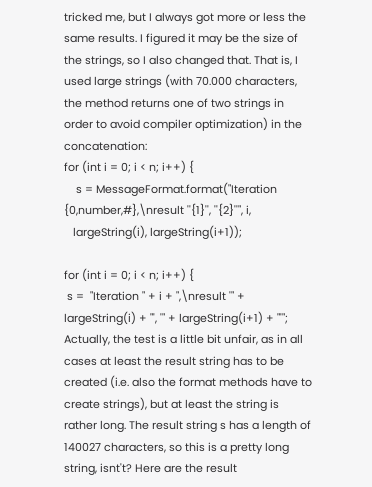tricked me, but I always got more or less the same results. I figured it may be the size of the strings, so I also changed that. That is, I used large strings (with 70.000 characters, the method returns one of two strings in order to avoid compiler optimization) in the concatenation:
for (int i = 0; i < n; i++) {
    s = MessageFormat.format("Iteration {0,number,#},\nresult ''{1}'', ''{2}''", i,
   largeString(i), largeString(i+1));

for (int i = 0; i < n; i++) {
 s =  "Iteration " + i + ",\nresult '" + largeString(i) + "', '" + largeString(i+1) + "'";
Actually, the test is a little bit unfair, as in all cases at least the result string has to be created (i.e. also the format methods have to create strings), but at least the string is rather long. The result string s has a length of 140027 characters, so this is a pretty long string, isnt't? Here are the result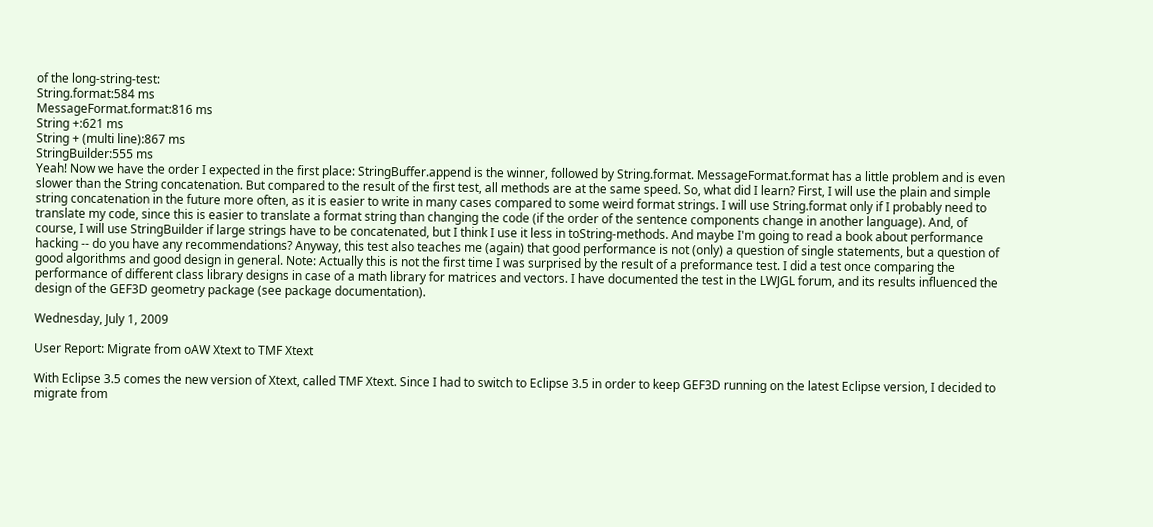of the long-string-test:
String.format:584 ms
MessageFormat.format:816 ms
String +:621 ms
String + (multi line):867 ms
StringBuilder:555 ms
Yeah! Now we have the order I expected in the first place: StringBuffer.append is the winner, followed by String.format. MessageFormat.format has a little problem and is even slower than the String concatenation. But compared to the result of the first test, all methods are at the same speed. So, what did I learn? First, I will use the plain and simple string concatenation in the future more often, as it is easier to write in many cases compared to some weird format strings. I will use String.format only if I probably need to translate my code, since this is easier to translate a format string than changing the code (if the order of the sentence components change in another language). And, of course, I will use StringBuilder if large strings have to be concatenated, but I think I use it less in toString-methods. And maybe I'm going to read a book about performance hacking -- do you have any recommendations? Anyway, this test also teaches me (again) that good performance is not (only) a question of single statements, but a question of good algorithms and good design in general. Note: Actually this is not the first time I was surprised by the result of a preformance test. I did a test once comparing the performance of different class library designs in case of a math library for matrices and vectors. I have documented the test in the LWJGL forum, and its results influenced the design of the GEF3D geometry package (see package documentation).

Wednesday, July 1, 2009

User Report: Migrate from oAW Xtext to TMF Xtext

With Eclipse 3.5 comes the new version of Xtext, called TMF Xtext. Since I had to switch to Eclipse 3.5 in order to keep GEF3D running on the latest Eclipse version, I decided to migrate from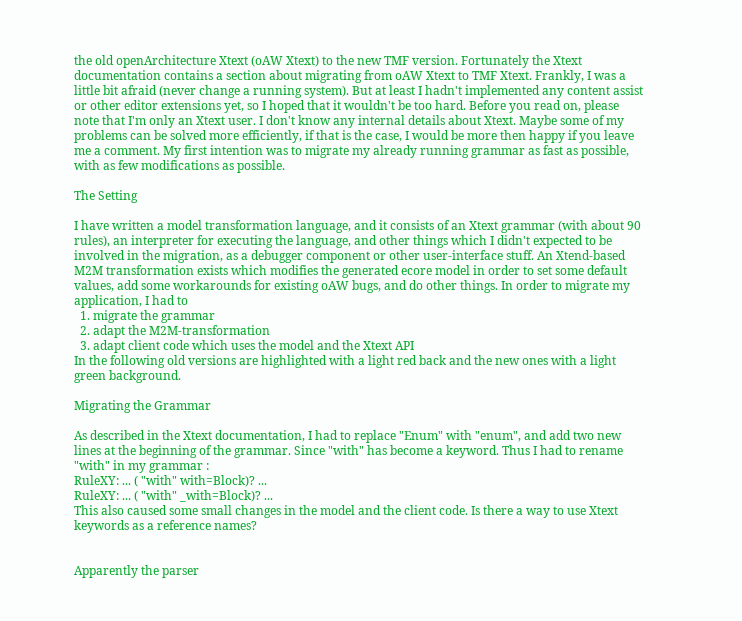the old openArchitecture Xtext (oAW Xtext) to the new TMF version. Fortunately the Xtext documentation contains a section about migrating from oAW Xtext to TMF Xtext. Frankly, I was a little bit afraid (never change a running system). But at least I hadn't implemented any content assist or other editor extensions yet, so I hoped that it wouldn't be too hard. Before you read on, please note that I'm only an Xtext user. I don't know any internal details about Xtext. Maybe some of my problems can be solved more efficiently, if that is the case, I would be more then happy if you leave me a comment. My first intention was to migrate my already running grammar as fast as possible, with as few modifications as possible.

The Setting

I have written a model transformation language, and it consists of an Xtext grammar (with about 90 rules), an interpreter for executing the language, and other things which I didn't expected to be involved in the migration, as a debugger component or other user-interface stuff. An Xtend-based M2M transformation exists which modifies the generated ecore model in order to set some default values, add some workarounds for existing oAW bugs, and do other things. In order to migrate my application, I had to
  1. migrate the grammar
  2. adapt the M2M-transformation
  3. adapt client code which uses the model and the Xtext API
In the following old versions are highlighted with a light red back and the new ones with a light green background.

Migrating the Grammar

As described in the Xtext documentation, I had to replace "Enum" with "enum", and add two new lines at the beginning of the grammar. Since "with" has become a keyword. Thus I had to rename "with" in my grammar :
RuleXY: ... ( "with" with=Block)? ...
RuleXY: ... ( "with" _with=Block)? ...
This also caused some small changes in the model and the client code. Is there a way to use Xtext keywords as a reference names?


Apparently the parser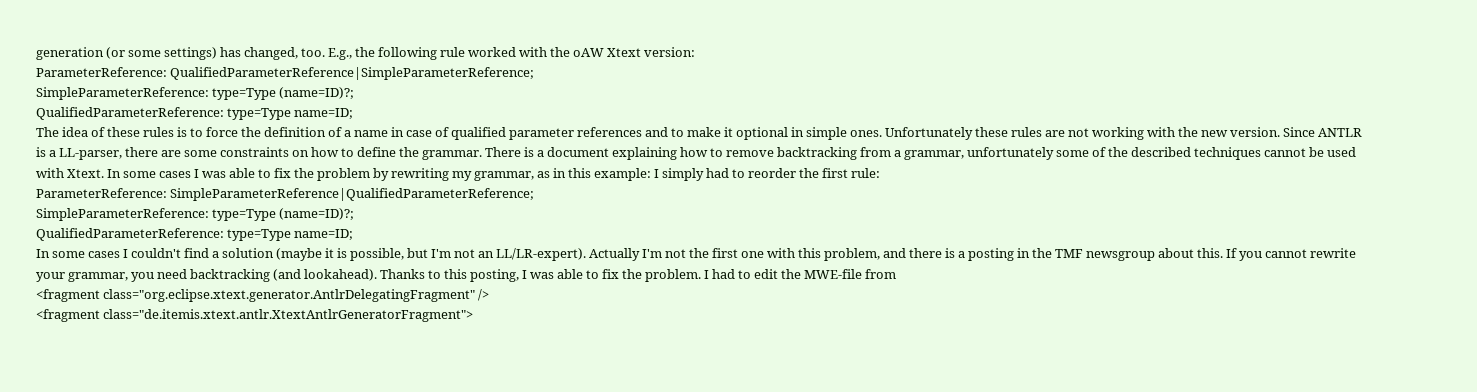generation (or some settings) has changed, too. E.g., the following rule worked with the oAW Xtext version:
ParameterReference: QualifiedParameterReference|SimpleParameterReference;
SimpleParameterReference: type=Type (name=ID)?;
QualifiedParameterReference: type=Type name=ID;
The idea of these rules is to force the definition of a name in case of qualified parameter references and to make it optional in simple ones. Unfortunately these rules are not working with the new version. Since ANTLR is a LL-parser, there are some constraints on how to define the grammar. There is a document explaining how to remove backtracking from a grammar, unfortunately some of the described techniques cannot be used with Xtext. In some cases I was able to fix the problem by rewriting my grammar, as in this example: I simply had to reorder the first rule:
ParameterReference: SimpleParameterReference|QualifiedParameterReference;
SimpleParameterReference: type=Type (name=ID)?;
QualifiedParameterReference: type=Type name=ID;
In some cases I couldn't find a solution (maybe it is possible, but I'm not an LL/LR-expert). Actually I'm not the first one with this problem, and there is a posting in the TMF newsgroup about this. If you cannot rewrite your grammar, you need backtracking (and lookahead). Thanks to this posting, I was able to fix the problem. I had to edit the MWE-file from
<fragment class="org.eclipse.xtext.generator.AntlrDelegatingFragment" />
<fragment class="de.itemis.xtext.antlr.XtextAntlrGeneratorFragment">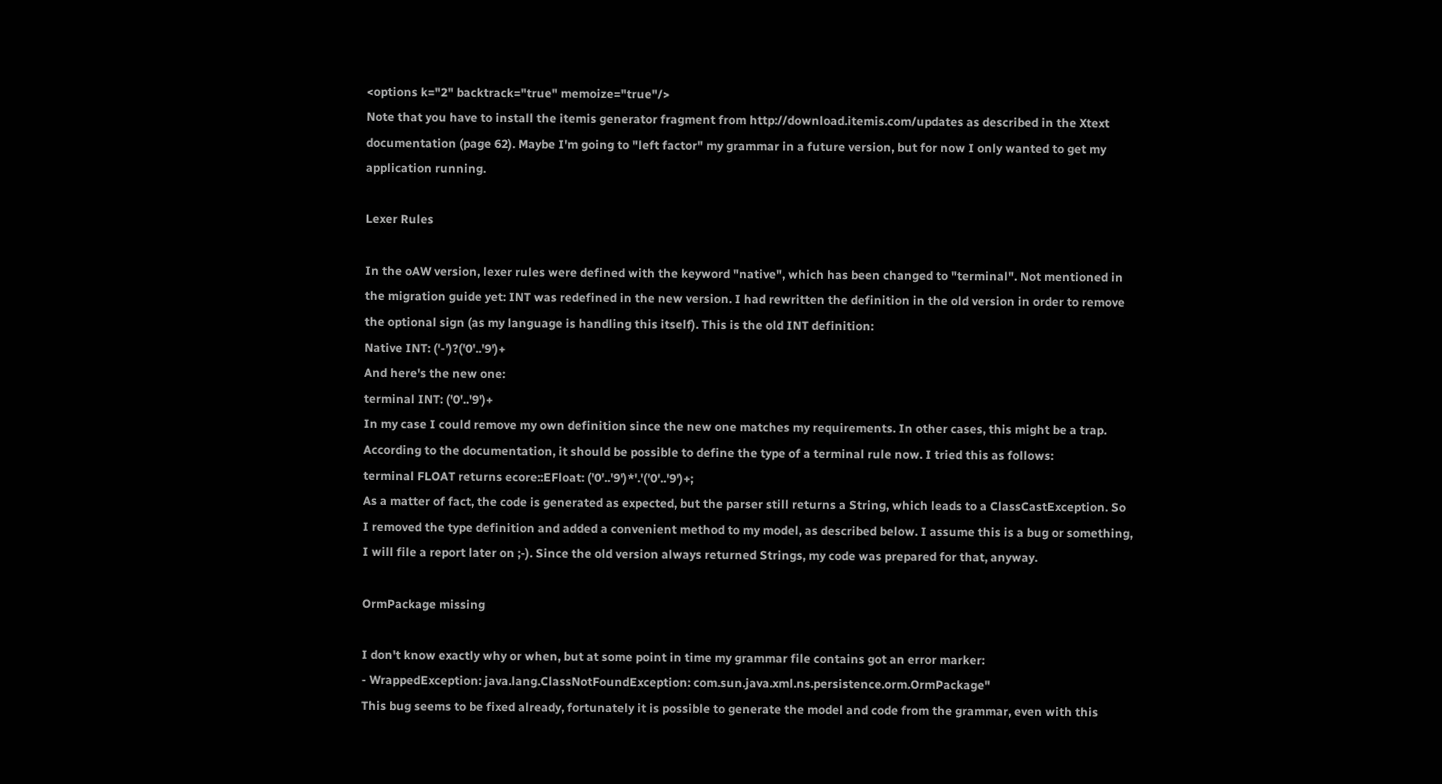<options k="2" backtrack="true" memoize="true"/>
Note that you have to install the itemis generator fragment from http://download.itemis.com/updates as described in the Xtext documentation (page 62). Maybe I'm going to "left factor" my grammar in a future version, but for now I only wanted to get my application running.

Lexer Rules

In the oAW version, lexer rules were defined with the keyword "native", which has been changed to "terminal". Not mentioned in the migration guide yet: INT was redefined in the new version. I had rewritten the definition in the old version in order to remove the optional sign (as my language is handling this itself). This is the old INT definition:
Native INT: ('-')?('0'..'9')+
And here's the new one:
terminal INT: ('0'..'9')+
In my case I could remove my own definition since the new one matches my requirements. In other cases, this might be a trap. According to the documentation, it should be possible to define the type of a terminal rule now. I tried this as follows:
terminal FLOAT returns ecore::EFloat: ('0'..'9')*'.'('0'..'9')+;
As a matter of fact, the code is generated as expected, but the parser still returns a String, which leads to a ClassCastException. So I removed the type definition and added a convenient method to my model, as described below. I assume this is a bug or something, I will file a report later on ;-). Since the old version always returned Strings, my code was prepared for that, anyway.

OrmPackage missing

I don't know exactly why or when, but at some point in time my grammar file contains got an error marker:
- WrappedException: java.lang.ClassNotFoundException: com.sun.java.xml.ns.persistence.orm.OrmPackage"
This bug seems to be fixed already, fortunately it is possible to generate the model and code from the grammar, even with this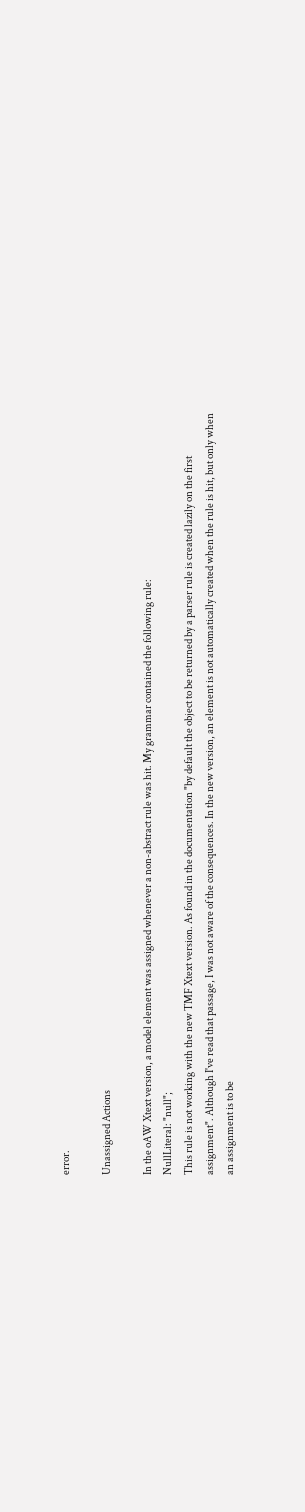error.

Unassigned Actions

In the oAW Xtext version, a model element was assigned whenever a non-abstract rule was hit. My grammar contained the following rule:
NullLiteral: "null";
This rule is not working with the new TMF Xtext version. As found in the documentation "by default the object to be returned by a parser rule is created lazily on the first assignment". Although I've read that passage, I was not aware of the consequences. In the new version, an element is not automatically created when the rule is hit, but only when an assignment is to be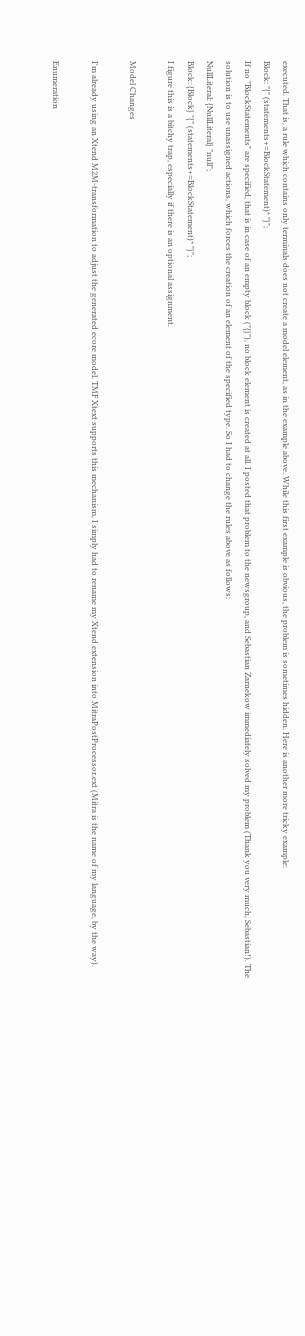executed. That is, a rule which contains only terminals does not create a model element, as in the example above. While this first example is obvious, the problem is sometimes hidden. Here is another more tricky example:
Block: "{" (statements+=BlockStatement)* "}";
If no "BlockStatements" are specified, that is in case of an empty block ("{}"), no block element is created at all. I posted that problem to the newsgroup, and Sebastian Zarnekow immediately solved my problem (Thank you very much, Sebastian!). The solution is to use unassigned actions, which forces the creation of an element of the specified type. So I had to change the rules above as follows:
NullLiteral: {NullLiteral} "null";
Block: {Block} "{" (statements+=BlockStatement)* "}";
I figure this is a bitchy trap, especially if there is an optional assignment.

Model Changes

I'm already using an Xtend M2M-transformation to adjust the generated ecore model. TMF Xtext supports this mechanism, I simply had to rename my Xtend extension into MitraPostProcessor.ext (Mitra is the name of my language, by the way).

Enumeration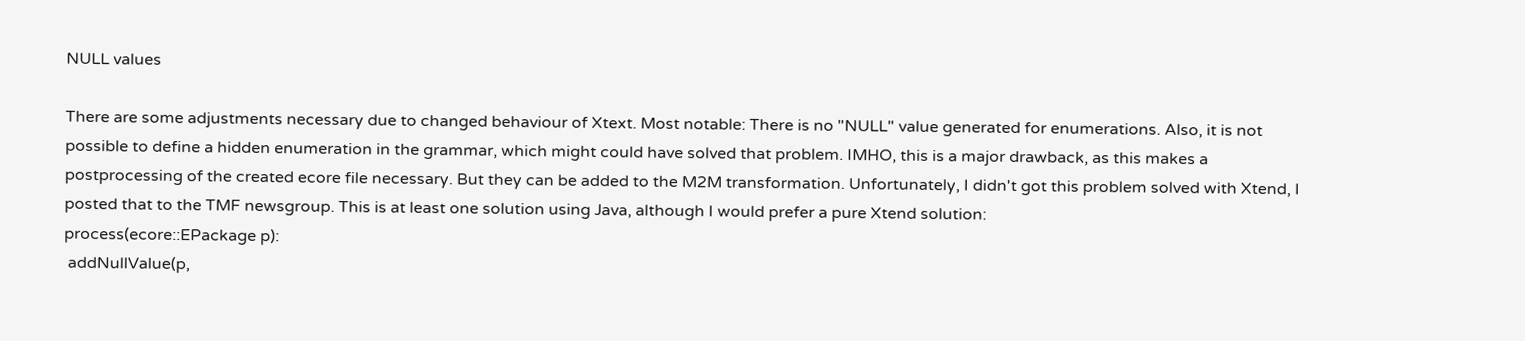NULL values

There are some adjustments necessary due to changed behaviour of Xtext. Most notable: There is no "NULL" value generated for enumerations. Also, it is not possible to define a hidden enumeration in the grammar, which might could have solved that problem. IMHO, this is a major drawback, as this makes a postprocessing of the created ecore file necessary. But they can be added to the M2M transformation. Unfortunately, I didn't got this problem solved with Xtend, I posted that to the TMF newsgroup. This is at least one solution using Java, although I would prefer a pure Xtend solution:
process(ecore::EPackage p):
 addNullValue(p,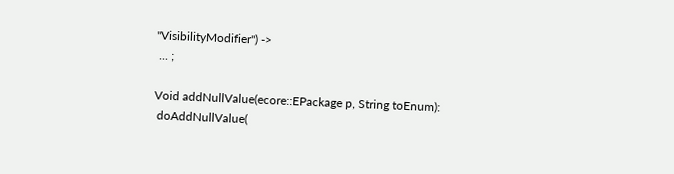"VisibilityModifier") ->
 ... ;

Void addNullValue(ecore::EPackage p, String toEnum):
 doAddNullValue(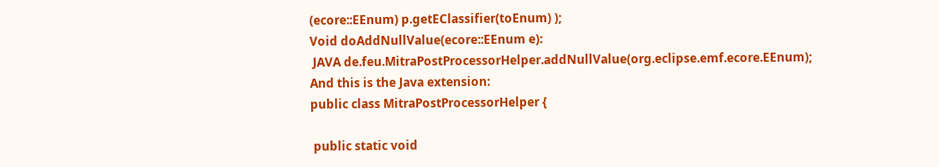(ecore::EEnum) p.getEClassifier(toEnum) );
Void doAddNullValue(ecore::EEnum e):
 JAVA de.feu.MitraPostProcessorHelper.addNullValue(org.eclipse.emf.ecore.EEnum);
And this is the Java extension:
public class MitraPostProcessorHelper {

 public static void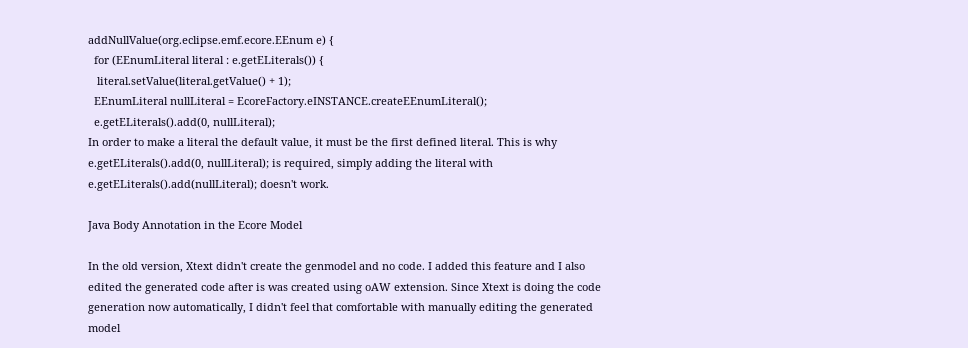addNullValue(org.eclipse.emf.ecore.EEnum e) {
  for (EEnumLiteral literal : e.getELiterals()) {
   literal.setValue(literal.getValue() + 1);
  EEnumLiteral nullLiteral = EcoreFactory.eINSTANCE.createEEnumLiteral();
  e.getELiterals().add(0, nullLiteral);
In order to make a literal the default value, it must be the first defined literal. This is why e.getELiterals().add(0, nullLiteral); is required, simply adding the literal with e.getELiterals().add(nullLiteral); doesn't work.

Java Body Annotation in the Ecore Model

In the old version, Xtext didn't create the genmodel and no code. I added this feature and I also edited the generated code after is was created using oAW extension. Since Xtext is doing the code generation now automatically, I didn't feel that comfortable with manually editing the generated model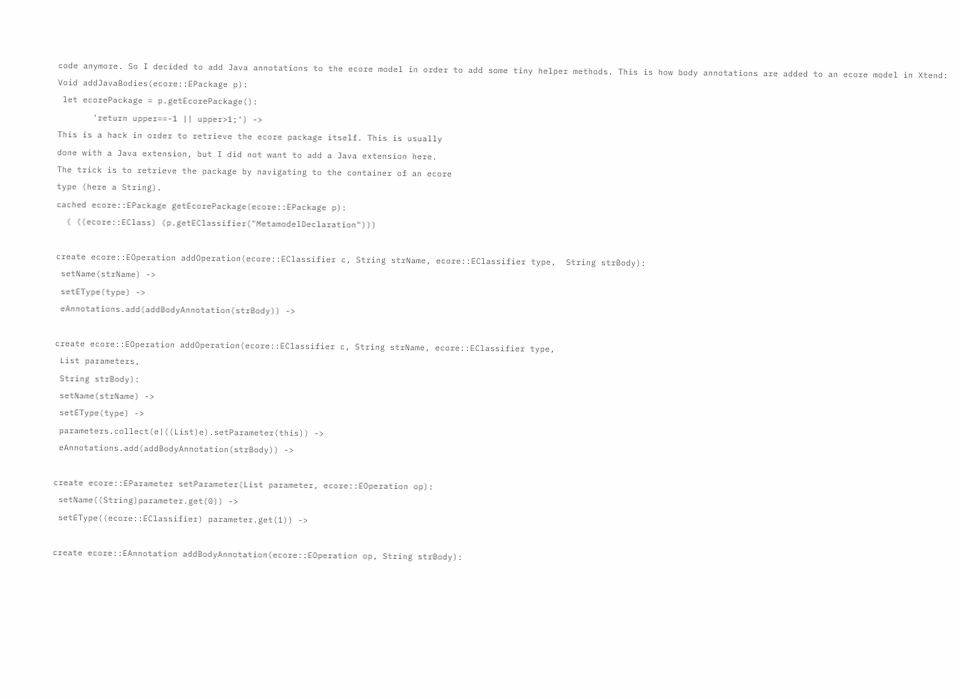code anymore. So I decided to add Java annotations to the ecore model in order to add some tiny helper methods. This is how body annotations are added to an ecore model in Xtend:
Void addJavaBodies(ecore::EPackage p):
 let ecorePackage = p.getEcorePackage():
       'return upper==-1 || upper>1;') ->
This is a hack in order to retrieve the ecore package itself. This is usually
done with a Java extension, but I did not want to add a Java extension here.
The trick is to retrieve the package by navigating to the container of an ecore
type (here a String).
cached ecore::EPackage getEcorePackage(ecore::EPackage p):
  ( ((ecore::EClass) (p.getEClassifier("MetamodelDeclaration")))

create ecore::EOperation addOperation(ecore::EClassifier c, String strName, ecore::EClassifier type,  String strBody):
 setName(strName) ->
 setEType(type) ->
 eAnnotations.add(addBodyAnnotation(strBody)) ->

create ecore::EOperation addOperation(ecore::EClassifier c, String strName, ecore::EClassifier type,
 List parameters,
 String strBody):
 setName(strName) ->
 setEType(type) ->
 parameters.collect(e|((List)e).setParameter(this)) ->
 eAnnotations.add(addBodyAnnotation(strBody)) ->

create ecore::EParameter setParameter(List parameter, ecore::EOperation op):
 setName((String)parameter.get(0)) ->
 setEType((ecore::EClassifier) parameter.get(1)) ->

create ecore::EAnnotation addBodyAnnotation(ecore::EOperation op, String strBody):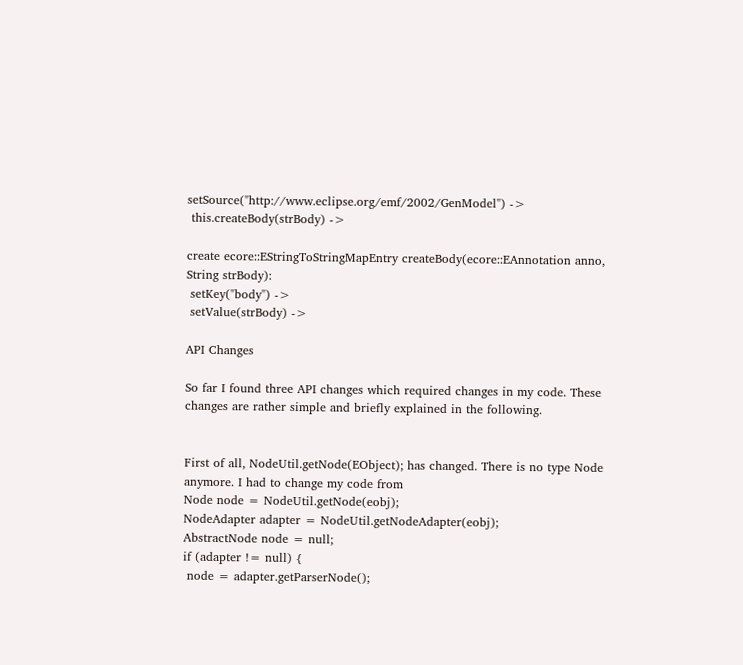setSource("http://www.eclipse.org/emf/2002/GenModel") ->
 this.createBody(strBody) ->

create ecore::EStringToStringMapEntry createBody(ecore::EAnnotation anno, String strBody):
 setKey("body") ->
 setValue(strBody) ->

API Changes

So far I found three API changes which required changes in my code. These changes are rather simple and briefly explained in the following.


First of all, NodeUtil.getNode(EObject); has changed. There is no type Node anymore. I had to change my code from
Node node = NodeUtil.getNode(eobj);
NodeAdapter adapter = NodeUtil.getNodeAdapter(eobj);
AbstractNode node = null;
if (adapter != null) {
 node = adapter.getParserNode();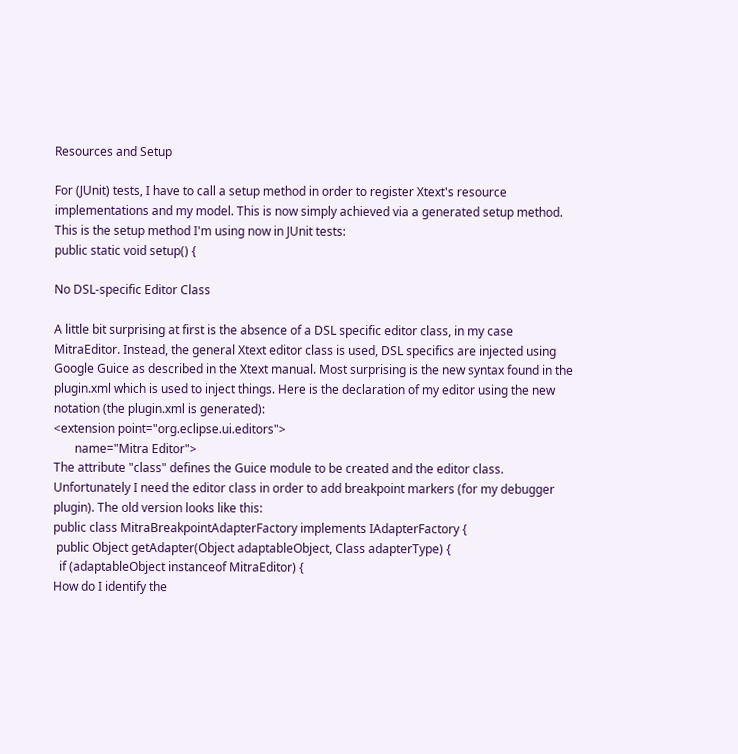Resources and Setup

For (JUnit) tests, I have to call a setup method in order to register Xtext's resource implementations and my model. This is now simply achieved via a generated setup method. This is the setup method I'm using now in JUnit tests:
public static void setup() {

No DSL-specific Editor Class

A little bit surprising at first is the absence of a DSL specific editor class, in my case MitraEditor. Instead, the general Xtext editor class is used, DSL specifics are injected using Google Guice as described in the Xtext manual. Most surprising is the new syntax found in the plugin.xml which is used to inject things. Here is the declaration of my editor using the new notation (the plugin.xml is generated):
<extension point="org.eclipse.ui.editors">
       name="Mitra Editor">
The attribute "class" defines the Guice module to be created and the editor class. Unfortunately I need the editor class in order to add breakpoint markers (for my debugger plugin). The old version looks like this:
public class MitraBreakpointAdapterFactory implements IAdapterFactory {
 public Object getAdapter(Object adaptableObject, Class adapterType) {
  if (adaptableObject instanceof MitraEditor) {
How do I identify the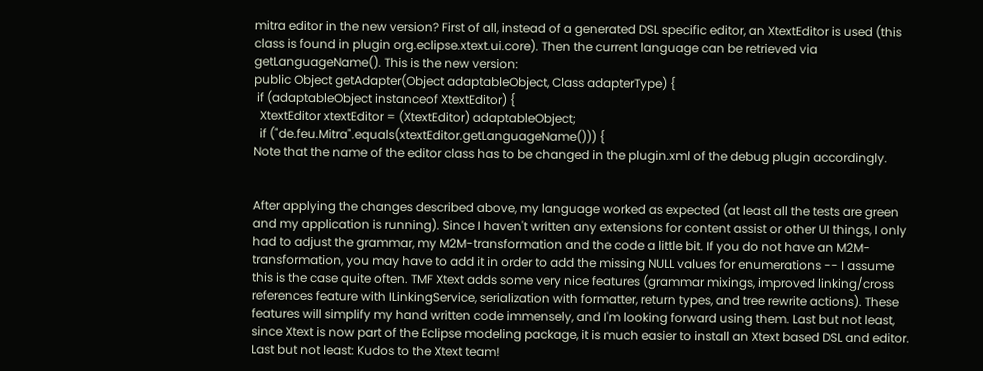mitra editor in the new version? First of all, instead of a generated DSL specific editor, an XtextEditor is used (this class is found in plugin org.eclipse.xtext.ui.core). Then the current language can be retrieved via getLanguageName(). This is the new version:
public Object getAdapter(Object adaptableObject, Class adapterType) {
 if (adaptableObject instanceof XtextEditor) {
  XtextEditor xtextEditor = (XtextEditor) adaptableObject;
  if ("de.feu.Mitra".equals(xtextEditor.getLanguageName())) {
Note that the name of the editor class has to be changed in the plugin.xml of the debug plugin accordingly.


After applying the changes described above, my language worked as expected (at least all the tests are green and my application is running). Since I haven't written any extensions for content assist or other UI things, I only had to adjust the grammar, my M2M-transformation and the code a little bit. If you do not have an M2M-transformation, you may have to add it in order to add the missing NULL values for enumerations -- I assume this is the case quite often. TMF Xtext adds some very nice features (grammar mixings, improved linking/cross references feature with ILinkingService, serialization with formatter, return types, and tree rewrite actions). These features will simplify my hand written code immensely, and I'm looking forward using them. Last but not least, since Xtext is now part of the Eclipse modeling package, it is much easier to install an Xtext based DSL and editor. Last but not least: Kudos to the Xtext team!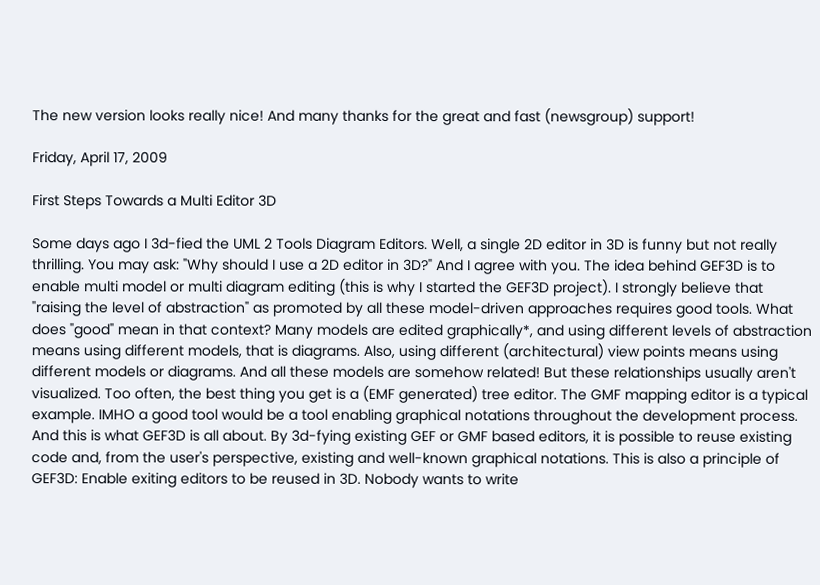The new version looks really nice! And many thanks for the great and fast (newsgroup) support!

Friday, April 17, 2009

First Steps Towards a Multi Editor 3D

Some days ago I 3d-fied the UML 2 Tools Diagram Editors. Well, a single 2D editor in 3D is funny but not really thrilling. You may ask: "Why should I use a 2D editor in 3D?" And I agree with you. The idea behind GEF3D is to enable multi model or multi diagram editing (this is why I started the GEF3D project). I strongly believe that "raising the level of abstraction" as promoted by all these model-driven approaches requires good tools. What does "good" mean in that context? Many models are edited graphically*, and using different levels of abstraction means using different models, that is diagrams. Also, using different (architectural) view points means using different models or diagrams. And all these models are somehow related! But these relationships usually aren't visualized. Too often, the best thing you get is a (EMF generated) tree editor. The GMF mapping editor is a typical example. IMHO a good tool would be a tool enabling graphical notations throughout the development process. And this is what GEF3D is all about. By 3d-fying existing GEF or GMF based editors, it is possible to reuse existing code and, from the user's perspective, existing and well-known graphical notations. This is also a principle of GEF3D: Enable exiting editors to be reused in 3D. Nobody wants to write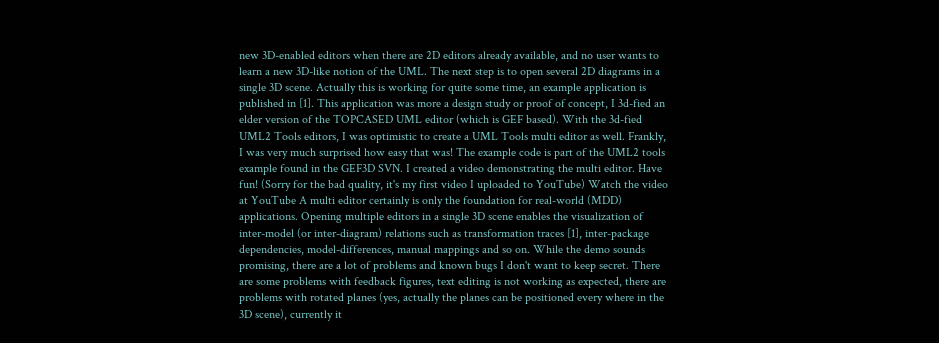new 3D-enabled editors when there are 2D editors already available, and no user wants to learn a new 3D-like notion of the UML. The next step is to open several 2D diagrams in a single 3D scene. Actually this is working for quite some time, an example application is published in [1]. This application was more a design study or proof of concept, I 3d-fied an elder version of the TOPCASED UML editor (which is GEF based). With the 3d-fied UML2 Tools editors, I was optimistic to create a UML Tools multi editor as well. Frankly, I was very much surprised how easy that was! The example code is part of the UML2 tools example found in the GEF3D SVN. I created a video demonstrating the multi editor. Have fun! (Sorry for the bad quality, it's my first video I uploaded to YouTube) Watch the video at YouTube A multi editor certainly is only the foundation for real-world (MDD) applications. Opening multiple editors in a single 3D scene enables the visualization of inter-model (or inter-diagram) relations such as transformation traces [1], inter-package dependencies, model-differences, manual mappings and so on. While the demo sounds promising, there are a lot of problems and known bugs I don't want to keep secret. There are some problems with feedback figures, text editing is not working as expected, there are problems with rotated planes (yes, actually the planes can be positioned every where in the 3D scene), currently it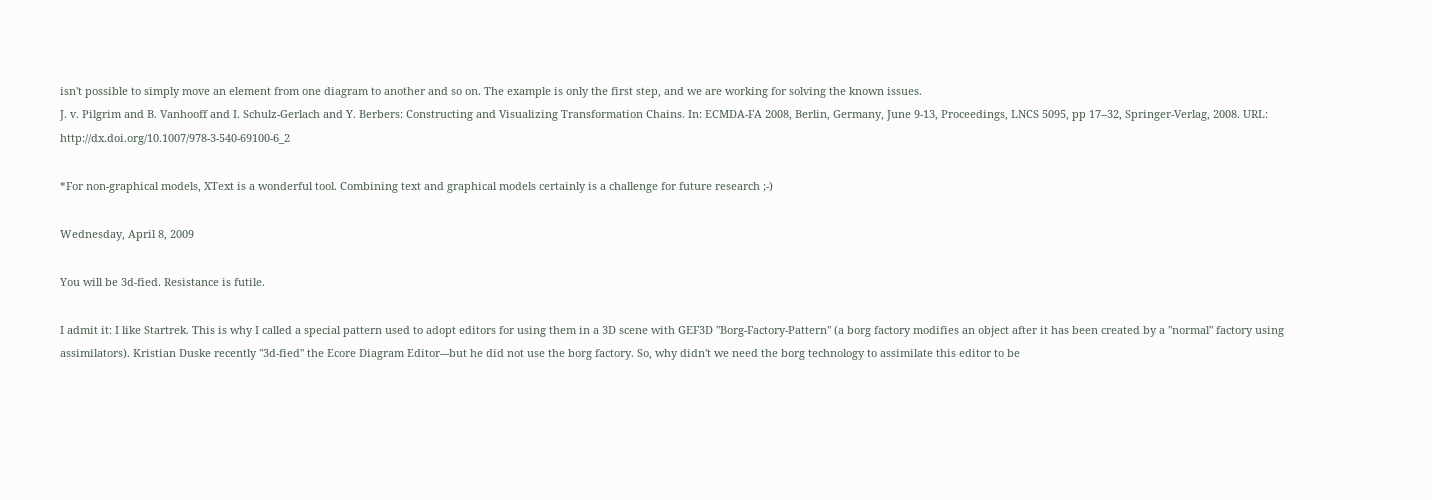isn't possible to simply move an element from one diagram to another and so on. The example is only the first step, and we are working for solving the known issues.
J. v. Pilgrim and B. Vanhooff and I. Schulz-Gerlach and Y. Berbers: Constructing and Visualizing Transformation Chains. In: ECMDA-FA 2008, Berlin, Germany, June 9-13, Proceedings, LNCS 5095, pp 17--32, Springer-Verlag, 2008. URL: http://dx.doi.org/10.1007/978-3-540-69100-6_2

*For non-graphical models, XText is a wonderful tool. Combining text and graphical models certainly is a challenge for future research ;-)

Wednesday, April 8, 2009

You will be 3d-fied. Resistance is futile.

I admit it: I like Startrek. This is why I called a special pattern used to adopt editors for using them in a 3D scene with GEF3D "Borg-Factory-Pattern" (a borg factory modifies an object after it has been created by a "normal" factory using assimilators). Kristian Duske recently "3d-fied" the Ecore Diagram Editor---but he did not use the borg factory. So, why didn't we need the borg technology to assimilate this editor to be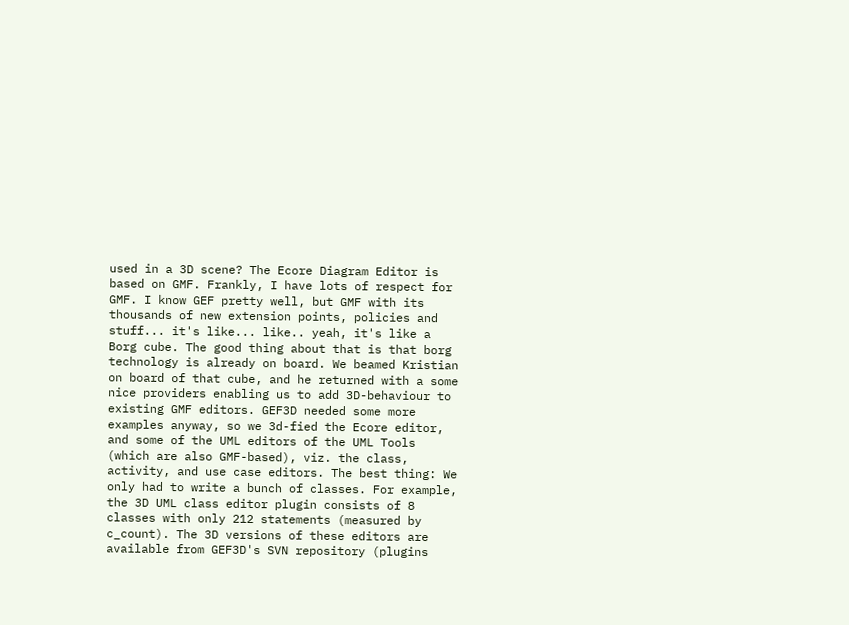used in a 3D scene? The Ecore Diagram Editor is based on GMF. Frankly, I have lots of respect for GMF. I know GEF pretty well, but GMF with its thousands of new extension points, policies and stuff... it's like... like.. yeah, it's like a Borg cube. The good thing about that is that borg technology is already on board. We beamed Kristian on board of that cube, and he returned with a some nice providers enabling us to add 3D-behaviour to existing GMF editors. GEF3D needed some more examples anyway, so we 3d-fied the Ecore editor, and some of the UML editors of the UML Tools (which are also GMF-based), viz. the class, activity, and use case editors. The best thing: We only had to write a bunch of classes. For example, the 3D UML class editor plugin consists of 8 classes with only 212 statements (measured by c_count). The 3D versions of these editors are available from GEF3D's SVN repository (plugins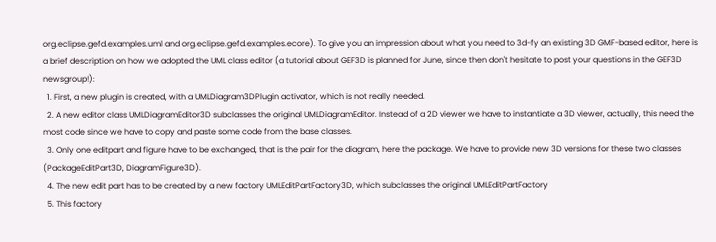org.eclipse.gefd.examples.uml and org.eclipse.gefd.examples.ecore). To give you an impression about what you need to 3d-fy an existing 3D GMF-based editor, here is a brief description on how we adopted the UML class editor (a tutorial about GEF3D is planned for June, since then don't hesitate to post your questions in the GEF3D newsgroup!):
  1. First, a new plugin is created, with a UMLDiagram3DPlugin activator, which is not really needed.
  2. A new editor class UMLDiagramEditor3D subclasses the original UMLDiagramEditor. Instead of a 2D viewer we have to instantiate a 3D viewer, actually, this need the most code since we have to copy and paste some code from the base classes.
  3. Only one editpart and figure have to be exchanged, that is the pair for the diagram, here the package. We have to provide new 3D versions for these two classes (PackageEditPart3D, DiagramFigure3D).
  4. The new edit part has to be created by a new factory UMLEditPartFactory3D, which subclasses the original UMLEditPartFactory
  5. This factory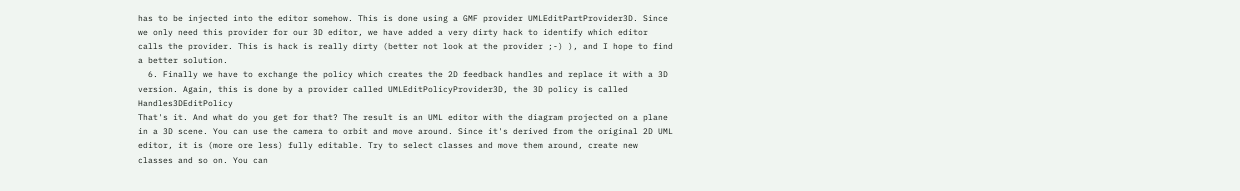has to be injected into the editor somehow. This is done using a GMF provider UMLEditPartProvider3D. Since we only need this provider for our 3D editor, we have added a very dirty hack to identify which editor calls the provider. This is hack is really dirty (better not look at the provider ;-) ), and I hope to find a better solution.
  6. Finally we have to exchange the policy which creates the 2D feedback handles and replace it with a 3D version. Again, this is done by a provider called UMLEditPolicyProvider3D, the 3D policy is called Handles3DEditPolicy
That's it. And what do you get for that? The result is an UML editor with the diagram projected on a plane in a 3D scene. You can use the camera to orbit and move around. Since it's derived from the original 2D UML editor, it is (more ore less) fully editable. Try to select classes and move them around, create new classes and so on. You can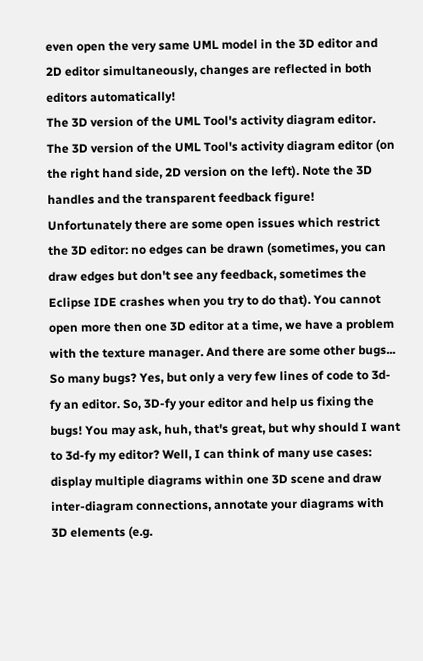even open the very same UML model in the 3D editor and 2D editor simultaneously, changes are reflected in both editors automatically!
The 3D version of the UML Tool's activity diagram editor. The 3D version of the UML Tool's activity diagram editor (on the right hand side, 2D version on the left). Note the 3D handles and the transparent feedback figure!
Unfortunately there are some open issues which restrict the 3D editor: no edges can be drawn (sometimes, you can draw edges but don't see any feedback, sometimes the Eclipse IDE crashes when you try to do that). You cannot open more then one 3D editor at a time, we have a problem with the texture manager. And there are some other bugs... So many bugs? Yes, but only a very few lines of code to 3d-fy an editor. So, 3D-fy your editor and help us fixing the bugs! You may ask, huh, that's great, but why should I want to 3d-fy my editor? Well, I can think of many use cases: display multiple diagrams within one 3D scene and draw inter-diagram connections, annotate your diagrams with 3D elements (e.g.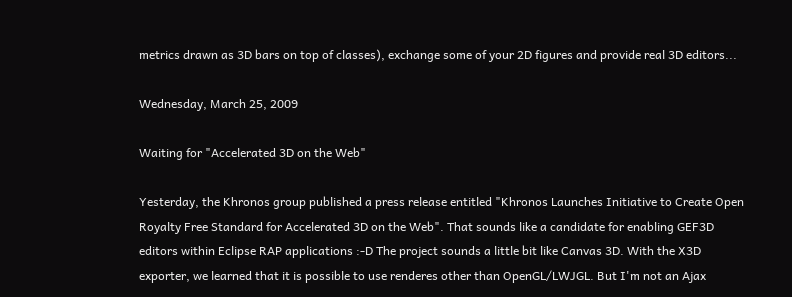metrics drawn as 3D bars on top of classes), exchange some of your 2D figures and provide real 3D editors...

Wednesday, March 25, 2009

Waiting for "Accelerated 3D on the Web"

Yesterday, the Khronos group published a press release entitled "Khronos Launches Initiative to Create Open Royalty Free Standard for Accelerated 3D on the Web". That sounds like a candidate for enabling GEF3D editors within Eclipse RAP applications :-D The project sounds a little bit like Canvas 3D. With the X3D exporter, we learned that it is possible to use renderes other than OpenGL/LWJGL. But I'm not an Ajax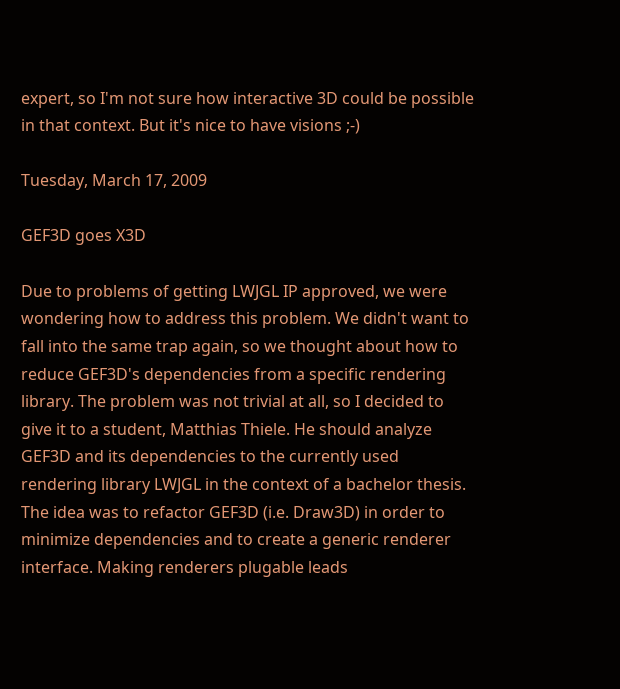expert, so I'm not sure how interactive 3D could be possible in that context. But it's nice to have visions ;-)

Tuesday, March 17, 2009

GEF3D goes X3D

Due to problems of getting LWJGL IP approved, we were wondering how to address this problem. We didn't want to fall into the same trap again, so we thought about how to reduce GEF3D's dependencies from a specific rendering library. The problem was not trivial at all, so I decided to give it to a student, Matthias Thiele. He should analyze GEF3D and its dependencies to the currently used rendering library LWJGL in the context of a bachelor thesis. The idea was to refactor GEF3D (i.e. Draw3D) in order to minimize dependencies and to create a generic renderer interface. Making renderers plugable leads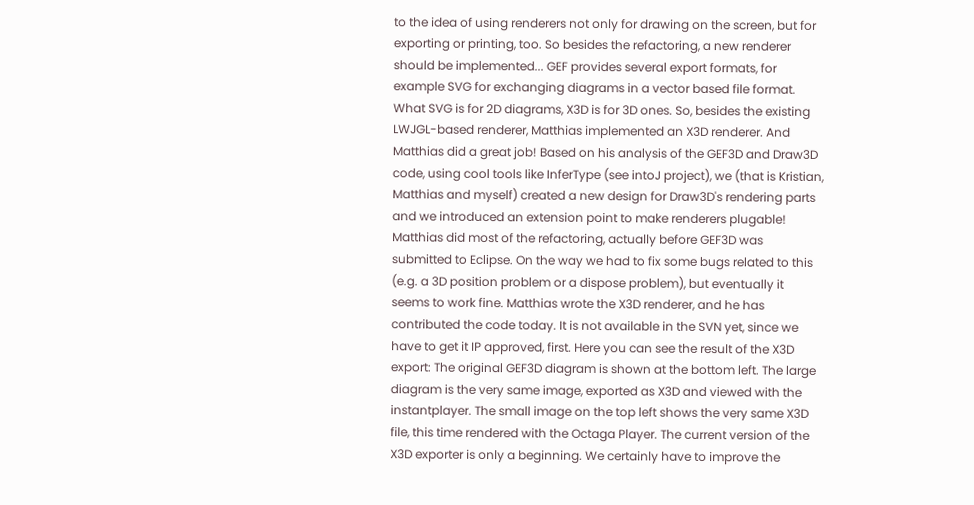to the idea of using renderers not only for drawing on the screen, but for exporting or printing, too. So besides the refactoring, a new renderer should be implemented... GEF provides several export formats, for example SVG for exchanging diagrams in a vector based file format. What SVG is for 2D diagrams, X3D is for 3D ones. So, besides the existing LWJGL-based renderer, Matthias implemented an X3D renderer. And Matthias did a great job! Based on his analysis of the GEF3D and Draw3D code, using cool tools like InferType (see intoJ project), we (that is Kristian, Matthias and myself) created a new design for Draw3D's rendering parts and we introduced an extension point to make renderers plugable! Matthias did most of the refactoring, actually before GEF3D was submitted to Eclipse. On the way we had to fix some bugs related to this (e.g. a 3D position problem or a dispose problem), but eventually it seems to work fine. Matthias wrote the X3D renderer, and he has contributed the code today. It is not available in the SVN yet, since we have to get it IP approved, first. Here you can see the result of the X3D export: The original GEF3D diagram is shown at the bottom left. The large diagram is the very same image, exported as X3D and viewed with the instantplayer. The small image on the top left shows the very same X3D file, this time rendered with the Octaga Player. The current version of the X3D exporter is only a beginning. We certainly have to improve the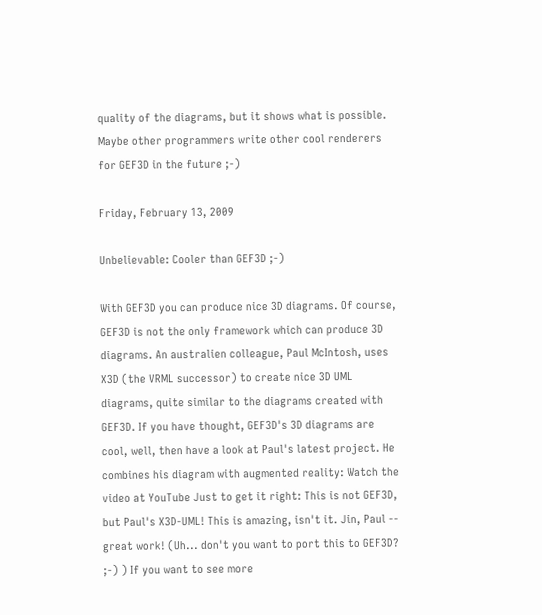quality of the diagrams, but it shows what is possible. Maybe other programmers write other cool renderers for GEF3D in the future ;-)

Friday, February 13, 2009

Unbelievable: Cooler than GEF3D ;-)

With GEF3D you can produce nice 3D diagrams. Of course, GEF3D is not the only framework which can produce 3D diagrams. An australien colleague, Paul McIntosh, uses X3D (the VRML successor) to create nice 3D UML diagrams, quite similar to the diagrams created with GEF3D. If you have thought, GEF3D's 3D diagrams are cool, well, then have a look at Paul's latest project. He combines his diagram with augmented reality: Watch the video at YouTube Just to get it right: This is not GEF3D, but Paul's X3D-UML! This is amazing, isn't it. Jin, Paul -- great work! (Uh... don't you want to port this to GEF3D? ;-) ) If you want to see more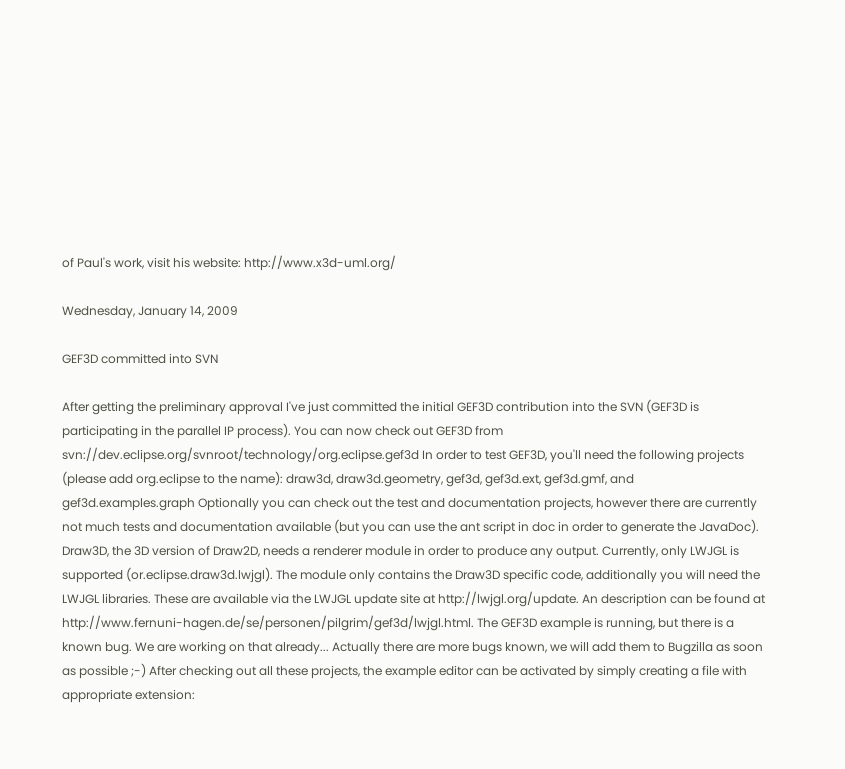of Paul's work, visit his website: http://www.x3d-uml.org/

Wednesday, January 14, 2009

GEF3D committed into SVN

After getting the preliminary approval I've just committed the initial GEF3D contribution into the SVN (GEF3D is participating in the parallel IP process). You can now check out GEF3D from svn://dev.eclipse.org/svnroot/technology/org.eclipse.gef3d In order to test GEF3D, you'll need the following projects (please add org.eclipse to the name): draw3d, draw3d.geometry, gef3d, gef3d.ext, gef3d.gmf, and gef3d.examples.graph Optionally you can check out the test and documentation projects, however there are currently not much tests and documentation available (but you can use the ant script in doc in order to generate the JavaDoc). Draw3D, the 3D version of Draw2D, needs a renderer module in order to produce any output. Currently, only LWJGL is supported (or.eclipse.draw3d.lwjgl). The module only contains the Draw3D specific code, additionally you will need the LWJGL libraries. These are available via the LWJGL update site at http://lwjgl.org/update. An description can be found at http://www.fernuni-hagen.de/se/personen/pilgrim/gef3d/lwjgl.html. The GEF3D example is running, but there is a known bug. We are working on that already... Actually there are more bugs known, we will add them to Bugzilla as soon as possible ;-) After checking out all these projects, the example editor can be activated by simply creating a file with appropriate extension: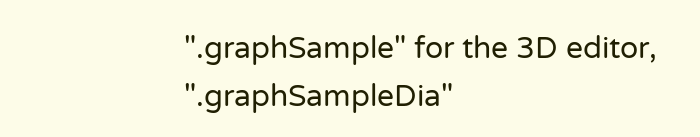".graphSample" for the 3D editor, ".graphSampleDia"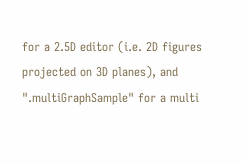for a 2.5D editor (i.e. 2D figures projected on 3D planes), and ".multiGraphSample" for a multi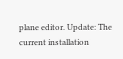plane editor. Update: The current installation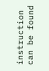instruction can be found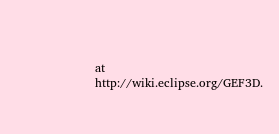at http://wiki.eclipse.org/GEF3D.